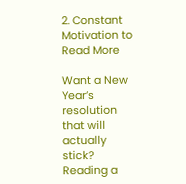2. Constant Motivation to Read More

Want a New Year’s resolution that will actually stick? Reading a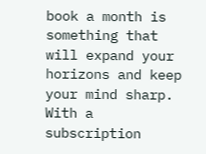book a month is something that will expand your horizons and keep your mind sharp. With a subscription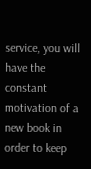service, you will have the constant motivation of a new book in order to keep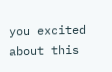you excited about this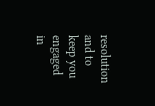resolution and to keep you engaged in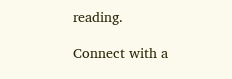reading.

Connect with a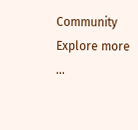Community
Explore more ...